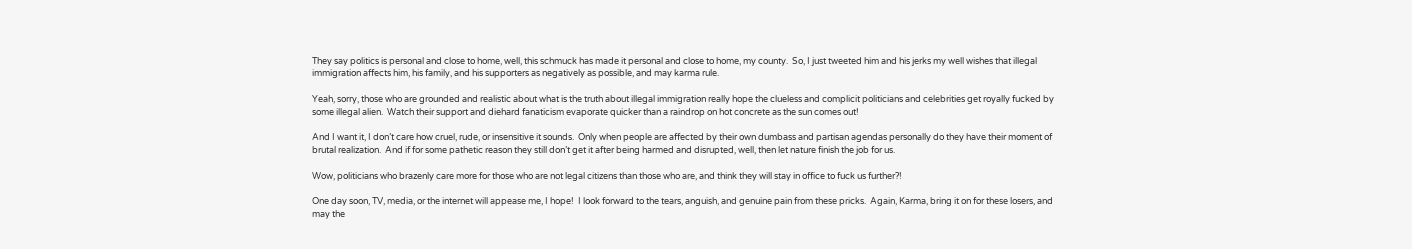They say politics is personal and close to home, well, this schmuck has made it personal and close to home, my county.  So, I just tweeted him and his jerks my well wishes that illegal immigration affects him, his family, and his supporters as negatively as possible, and may karma rule.

Yeah, sorry, those who are grounded and realistic about what is the truth about illegal immigration really hope the clueless and complicit politicians and celebrities get royally fucked by some illegal alien.  Watch their support and diehard fanaticism evaporate quicker than a raindrop on hot concrete as the sun comes out!

And I want it, I don’t care how cruel, rude, or insensitive it sounds.  Only when people are affected by their own dumbass and partisan agendas personally do they have their moment of brutal realization.  And if for some pathetic reason they still don’t get it after being harmed and disrupted, well, then let nature finish the job for us.

Wow, politicians who brazenly care more for those who are not legal citizens than those who are, and think they will stay in office to fuck us further?!

One day soon, TV, media, or the internet will appease me, I hope!  I look forward to the tears, anguish, and genuine pain from these pricks.  Again, Karma, bring it on for these losers, and may the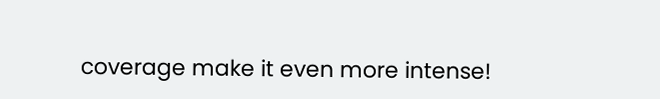coverage make it even more intense!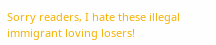Sorry readers, I hate these illegal immigrant loving losers!